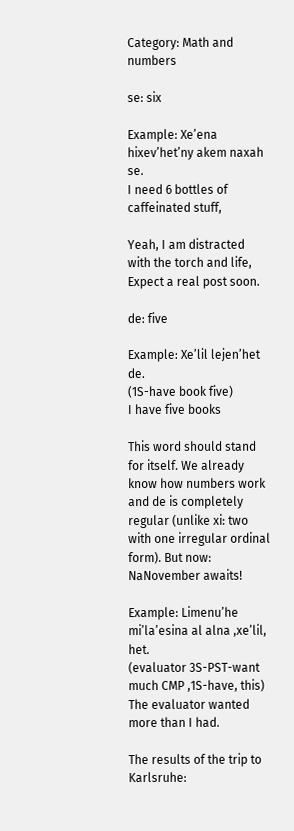Category: Math and numbers

se: six

Example: Xe’ena hixev’het’ny akem naxah se.
I need 6 bottles of caffeinated stuff,

Yeah, I am distracted with the torch and life, Expect a real post soon.

de: five

Example: Xe’lil lejen’het de.
(1S-have book five)
I have five books

This word should stand for itself. We already know how numbers work and de is completely regular (unlike xi: two with one irregular ordinal form). But now: NaNovember awaits!

Example: Limenu’he mi’la’esina al alna ,xe’lil, het.
(evaluator 3S-PST-want much CMP ,1S-have, this)
The evaluator wanted more than I had.

The results of the trip to Karlsruhe: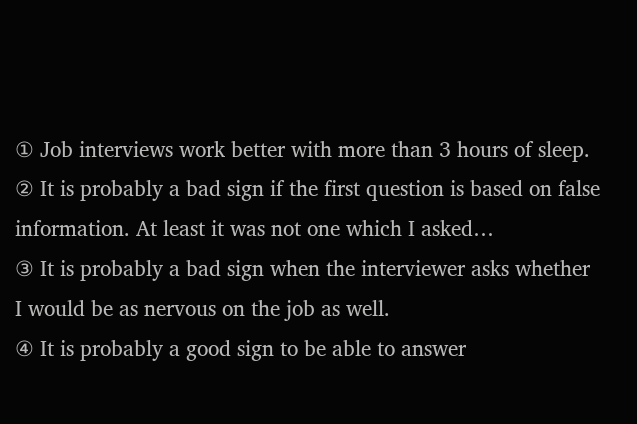① Job interviews work better with more than 3 hours of sleep.
② It is probably a bad sign if the first question is based on false information. At least it was not one which I asked…
③ It is probably a bad sign when the interviewer asks whether I would be as nervous on the job as well.
④ It is probably a good sign to be able to answer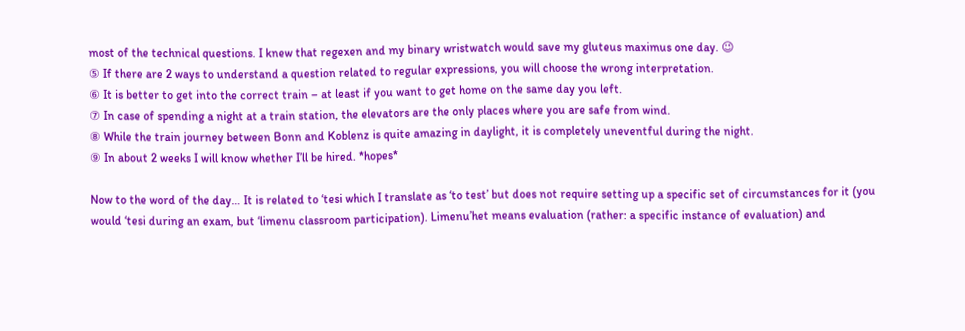most of the technical questions. I knew that regexen and my binary wristwatch would save my gluteus maximus one day. 😉
⑤ If there are 2 ways to understand a question related to regular expressions, you will choose the wrong interpretation.
⑥ It is better to get into the correct train – at least if you want to get home on the same day you left.
⑦ In case of spending a night at a train station, the elevators are the only places where you are safe from wind.
⑧ While the train journey between Bonn and Koblenz is quite amazing in daylight, it is completely uneventful during the night.
⑨ In about 2 weeks I will know whether I’ll be hired. *hopes*

Now to the word of the day… It is related to ‘tesi which I translate as ‘to test’ but does not require setting up a specific set of circumstances for it (you would ‘tesi during an exam, but ‘limenu classroom participation). Limenu’het means evaluation (rather: a specific instance of evaluation) and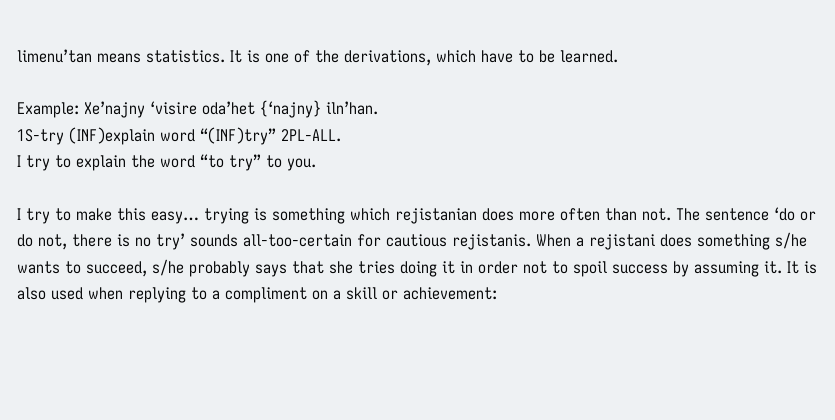limenu’tan means statistics. It is one of the derivations, which have to be learned.

Example: Xe’najny ‘visire oda’het {‘najny} iln’han.
1S-try (INF)explain word “(INF)try” 2PL-ALL.
I try to explain the word “to try” to you.

I try to make this easy… trying is something which rejistanian does more often than not. The sentence ‘do or do not, there is no try’ sounds all-too-certain for cautious rejistanis. When a rejistani does something s/he wants to succeed, s/he probably says that she tries doing it in order not to spoil success by assuming it. It is also used when replying to a compliment on a skill or achievement: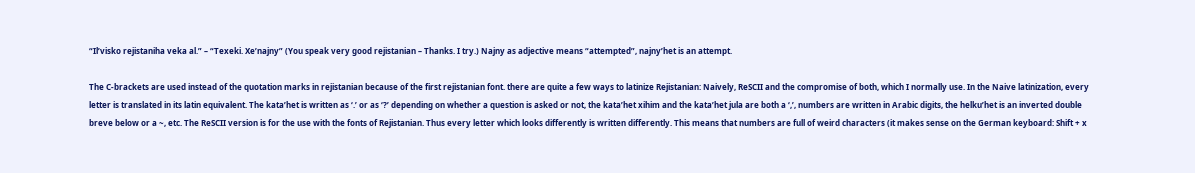“Il’visko rejistaniha veka al.” – “Texeki. Xe’najny” (You speak very good rejistanian – Thanks. I try.) Najny as adjective means “attempted”, najny’het is an attempt.

The C-brackets are used instead of the quotation marks in rejistanian because of the first rejistanian font. there are quite a few ways to latinize Rejistanian: Naively, ReSCII and the compromise of both, which I normally use. In the Naive latinization, every letter is translated in its latin equivalent. The kata’het is written as ‘.’ or as ‘?’ depending on whether a question is asked or not, the kata’het xihim and the kata’het jula are both a ‘,’, numbers are written in Arabic digits, the helku’het is an inverted double breve below or a ~, etc. The ReSCII version is for the use with the fonts of Rejistanian. Thus every letter which looks differently is written differently. This means that numbers are full of weird characters (it makes sense on the German keyboard: Shift + x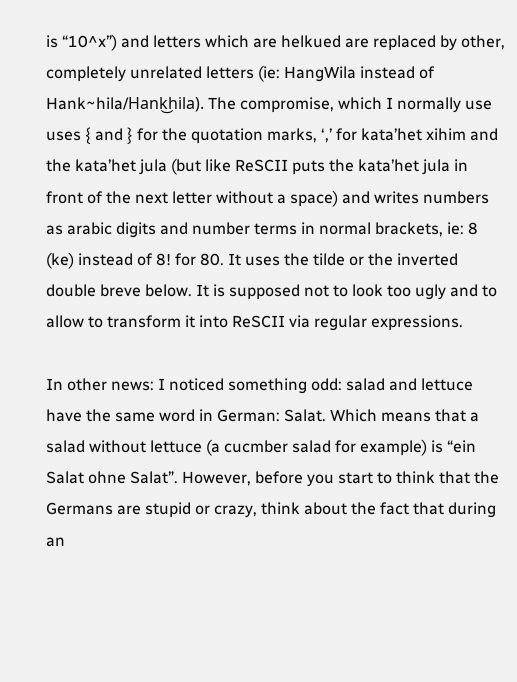is “10^x”) and letters which are helkued are replaced by other, completely unrelated letters (ie: HangWila instead of Hank~hila/Hank͜hila). The compromise, which I normally use uses { and } for the quotation marks, ‘,’ for kata’het xihim and the kata’het jula (but like ReSCII puts the kata’het jula in front of the next letter without a space) and writes numbers as arabic digits and number terms in normal brackets, ie: 8 (ke) instead of 8! for 80. It uses the tilde or the inverted double breve below. It is supposed not to look too ugly and to allow to transform it into ReSCII via regular expressions.

In other news: I noticed something odd: salad and lettuce have the same word in German: Salat. Which means that a salad without lettuce (a cucmber salad for example) is “ein Salat ohne Salat”. However, before you start to think that the Germans are stupid or crazy, think about the fact that during an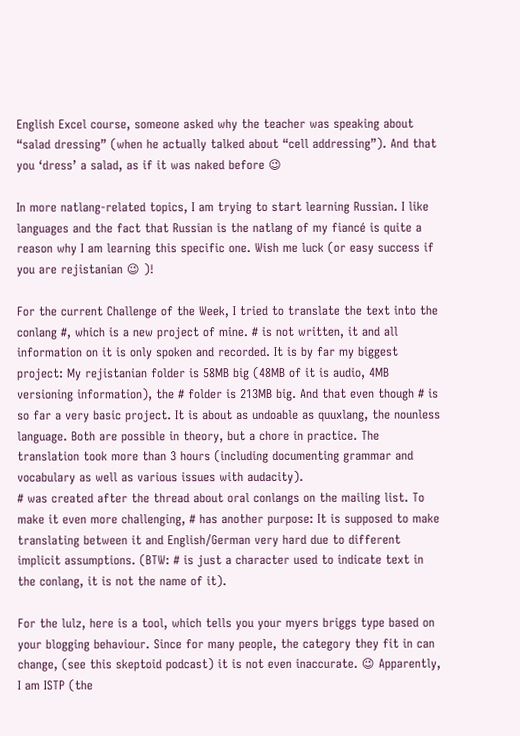English Excel course, someone asked why the teacher was speaking about “salad dressing” (when he actually talked about “cell addressing”). And that you ‘dress’ a salad, as if it was naked before 😉

In more natlang-related topics, I am trying to start learning Russian. I like languages and the fact that Russian is the natlang of my fiancé is quite a reason why I am learning this specific one. Wish me luck (or easy success if you are rejistanian 😉 )!

For the current Challenge of the Week, I tried to translate the text into the conlang #, which is a new project of mine. # is not written, it and all information on it is only spoken and recorded. It is by far my biggest project: My rejistanian folder is 58MB big (48MB of it is audio, 4MB versioning information), the # folder is 213MB big. And that even though # is so far a very basic project. It is about as undoable as quuxlang, the nounless language. Both are possible in theory, but a chore in practice. The translation took more than 3 hours (including documenting grammar and vocabulary as well as various issues with audacity).
# was created after the thread about oral conlangs on the mailing list. To make it even more challenging, # has another purpose: It is supposed to make translating between it and English/German very hard due to different implicit assumptions. (BTW: # is just a character used to indicate text in the conlang, it is not the name of it).

For the lulz, here is a tool, which tells you your myers briggs type based on your blogging behaviour. Since for many people, the category they fit in can change, (see this skeptoid podcast) it is not even inaccurate. 😉 Apparently, I am ISTP (the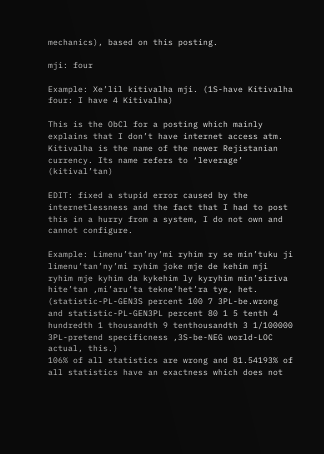mechanics), based on this posting.

mji: four

Example: Xe’lil kitivalha mji. (1S-have Kitivalha four: I have 4 Kitivalha)

This is the ObCl for a posting which mainly explains that I don’t have internet access atm. Kitivalha is the name of the newer Rejistanian currency. Its name refers to ‘leverage’ (kitival’tan)

EDIT: fixed a stupid error caused by the internetlessness and the fact that I had to post this in a hurry from a system, I do not own and cannot configure.

Example: Limenu’tan’ny’mi ryhim ry se min’tuku ji limenu’tan’ny’mi ryhim joke mje de kehim mji ryhim mje kyhim da kykehim ly kyryhim min’siriva hite’tan ,mi’aru’ta tekne’het’ra tye, het.
(statistic-PL-GEN3S percent 100 7 3PL-be.wrong and statistic-PL-GEN3PL percent 80 1 5 tenth 4 hundredth 1 thousandth 9 tenthousandth 3 1/100000 3PL-pretend specificness ,3S-be-NEG world-LOC actual, this.)
106% of all statistics are wrong and 81.54193% of all statistics have an exactness which does not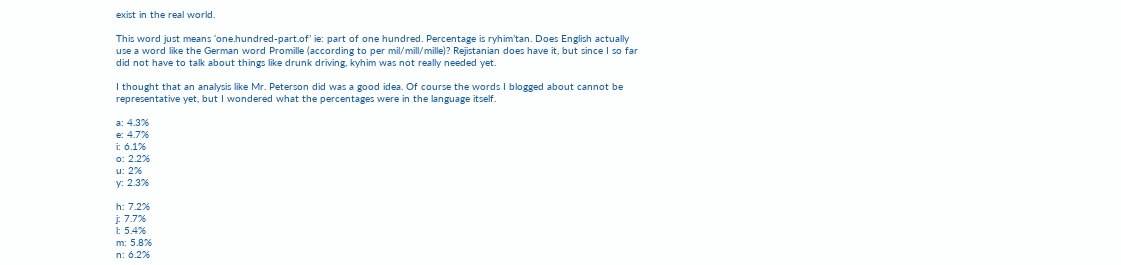exist in the real world.

This word just means ‘one.hundred-part.of’ ie: part of one hundred. Percentage is ryhim’tan. Does English actually use a word like the German word Promille (according to per mil/mill/mille)? Rejistanian does have it, but since I so far did not have to talk about things like drunk driving, kyhim was not really needed yet.

I thought that an analysis like Mr. Peterson did was a good idea. Of course the words I blogged about cannot be representative yet, but I wondered what the percentages were in the language itself.

a: 4.3%
e: 4.7%
i: 6.1%
o: 2.2%
u: 2%
y: 2.3%

h: 7.2%
j: 7.7%
l: 5.4%
m: 5.8%
n: 6.2%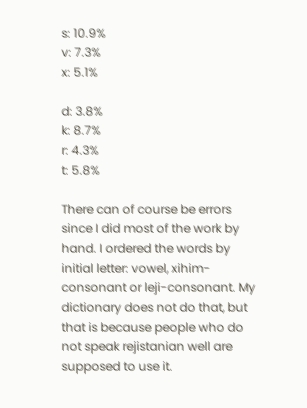s: 10.9%
v: 7.3%
x: 5.1%

d: 3.8%
k: 8.7%
r: 4.3%
t: 5.8%

There can of course be errors since I did most of the work by hand. I ordered the words by initial letter: vowel, xihim-consonant or leji-consonant. My dictionary does not do that, but that is because people who do not speak rejistanian well are supposed to use it.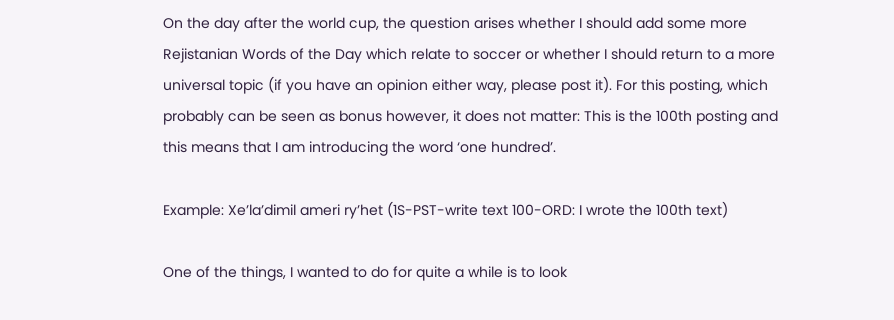On the day after the world cup, the question arises whether I should add some more Rejistanian Words of the Day which relate to soccer or whether I should return to a more universal topic (if you have an opinion either way, please post it). For this posting, which probably can be seen as bonus however, it does not matter: This is the 100th posting and this means that I am introducing the word ‘one hundred’.

Example: Xe’la’dimil ameri ry’het (1S-PST-write text 100-ORD: I wrote the 100th text)

One of the things, I wanted to do for quite a while is to look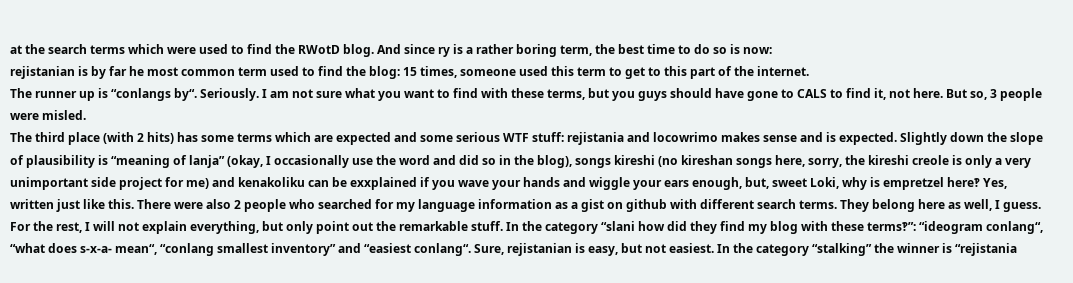at the search terms which were used to find the RWotD blog. And since ry is a rather boring term, the best time to do so is now:
rejistanian is by far he most common term used to find the blog: 15 times, someone used this term to get to this part of the internet.
The runner up is “conlangs by“. Seriously. I am not sure what you want to find with these terms, but you guys should have gone to CALS to find it, not here. But so, 3 people were misled.
The third place (with 2 hits) has some terms which are expected and some serious WTF stuff: rejistania and locowrimo makes sense and is expected. Slightly down the slope of plausibility is “meaning of lanja” (okay, I occasionally use the word and did so in the blog), songs kireshi (no kireshan songs here, sorry, the kireshi creole is only a very unimportant side project for me) and kenakoliku can be exxplained if you wave your hands and wiggle your ears enough, but, sweet Loki, why is empretzel here‽ Yes, written just like this. There were also 2 people who searched for my language information as a gist on github with different search terms. They belong here as well, I guess.
For the rest, I will not explain everything, but only point out the remarkable stuff. In the category “slani how did they find my blog with these terms‽”: “ideogram conlang“, “what does s-x-a- mean“, “conlang smallest inventory” and “easiest conlang“. Sure, rejistanian is easy, but not easiest. In the category “stalking” the winner is “rejistania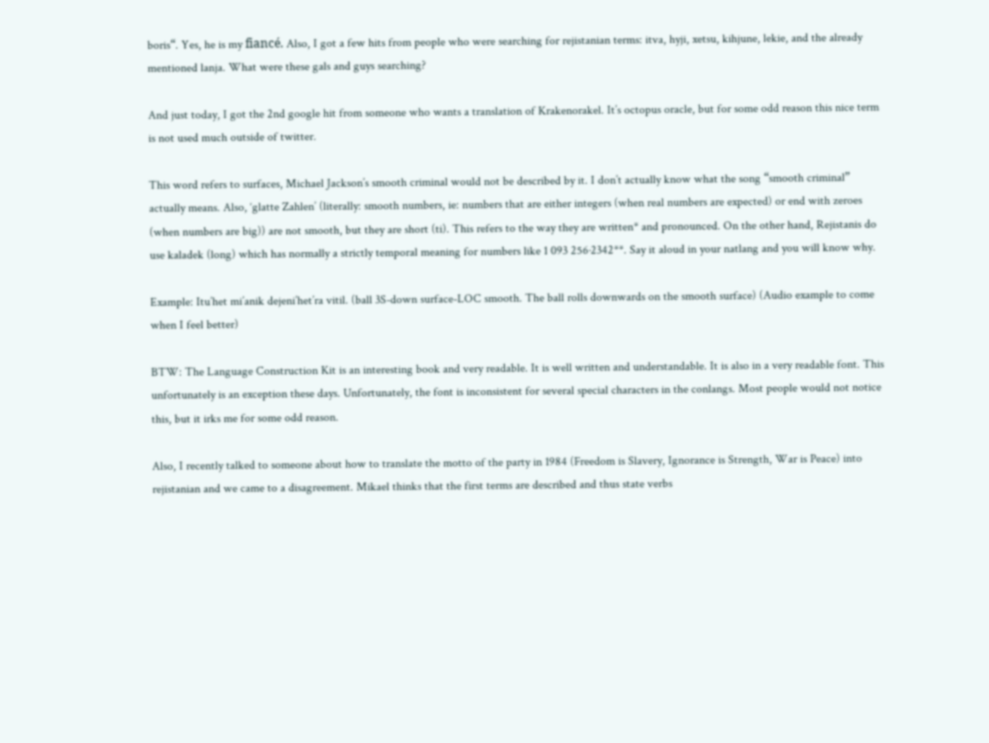boris“. Yes, he is my fiancé. Also, I got a few hits from people who were searching for rejistanian terms: itva, hyji, xetsu, kihjune, lekie, and the already mentioned lanja. What were these gals and guys searching?

And just today, I got the 2nd google hit from someone who wants a translation of Krakenorakel. It’s octopus oracle, but for some odd reason this nice term is not used much outside of twitter.

This word refers to surfaces, Michael Jackson’s smooth criminal would not be described by it. I don’t actually know what the song “smooth criminal” actually means. Also, ‘glatte Zahlen’ (literally: smooth numbers, ie: numbers that are either integers (when real numbers are expected) or end with zeroes (when numbers are big)) are not smooth, but they are short (ti). This refers to the way they are written* and pronounced. On the other hand, Rejistanis do use kaladek (long) which has normally a strictly temporal meaning for numbers like 1 093 256·2342**. Say it aloud in your natlang and you will know why.

Example: Itu’het mi’anik dejeni’het’ra vitil. (ball 3S-down surface-LOC smooth. The ball rolls downwards on the smooth surface) (Audio example to come when I feel better)

BTW: The Language Construction Kit is an interesting book and very readable. It is well written and understandable. It is also in a very readable font. This unfortunately is an exception these days. Unfortunately, the font is inconsistent for several special characters in the conlangs. Most people would not notice this, but it irks me for some odd reason.

Also, I recently talked to someone about how to translate the motto of the party in 1984 (Freedom is Slavery, Ignorance is Strength, War is Peace) into rejistanian and we came to a disagreement. Mikael thinks that the first terms are described and thus state verbs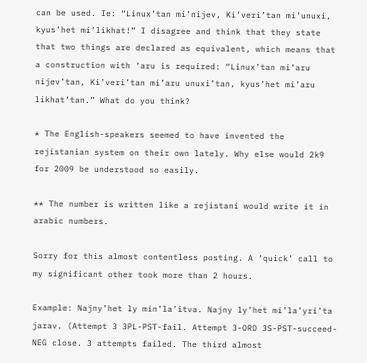can be used. Ie: “Linux’tan mi’nijev, Ki’veri’tan mi’unuxi, kyus’het mi’likhat!” I disagree and think that they state that two things are declared as equivalent, which means that a construction with ‘aru is required: “Linux’tan mi’aru nijev’tan, Ki’veri’tan mi’aru unuxi’tan, kyus’het mi’aru likhat’tan.” What do you think?

* The English-speakers seemed to have invented the rejistanian system on their own lately. Why else would 2k9 for 2009 be understood so easily.

** The number is written like a rejistani would write it in arabic numbers.

Sorry for this almost contentless posting. A ‘quick’ call to my significant other took more than 2 hours.

Example: Najny’het ly min’la’itva. Najny ly’het mi’la’yri’ta jarav. (Attempt 3 3PL-PST-fail. Attempt 3-ORD 3S-PST-succeed-NEG close. 3 attempts failed. The third almost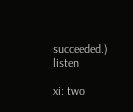succeeded.) listen

xi: two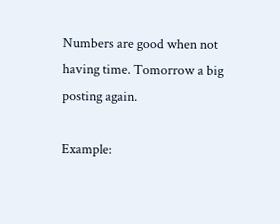Numbers are good when not having time. Tomorrow a big posting again.

Example: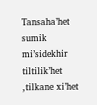Tansaha’het sumik mi’sidekhir tiltilik’het ,tilkane xi’het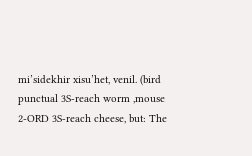mi’sidekhir xisu’het, venil. (bird punctual 3S-reach worm ,mouse 2-ORD 3S-reach cheese, but: The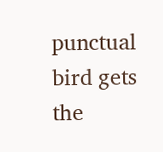punctual bird gets the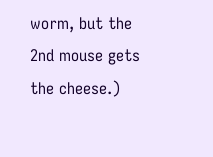worm, but the 2nd mouse gets the cheese.)